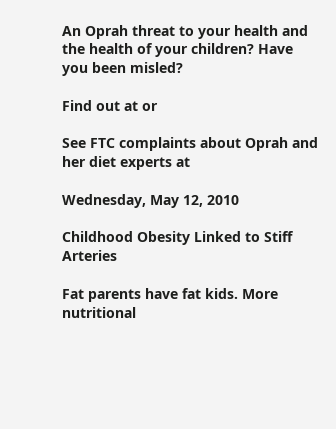An Oprah threat to your health and the health of your children? Have you been misled?

Find out at or

See FTC complaints about Oprah and her diet experts at

Wednesday, May 12, 2010

Childhood Obesity Linked to Stiff Arteries

Fat parents have fat kids. More nutritional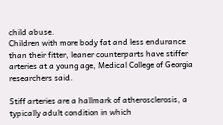child abuse.
Children with more body fat and less endurance than their fitter, leaner counterparts have stiffer arteries at a young age, Medical College of Georgia researchers said.

Stiff arteries are a hallmark of atherosclerosis, a typically adult condition in which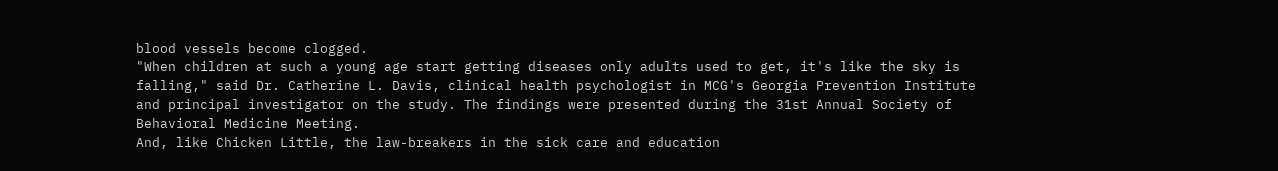blood vessels become clogged.
"When children at such a young age start getting diseases only adults used to get, it's like the sky is falling," said Dr. Catherine L. Davis, clinical health psychologist in MCG's Georgia Prevention Institute and principal investigator on the study. The findings were presented during the 31st Annual Society of Behavioral Medicine Meeting.
And, like Chicken Little, the law-breakers in the sick care and education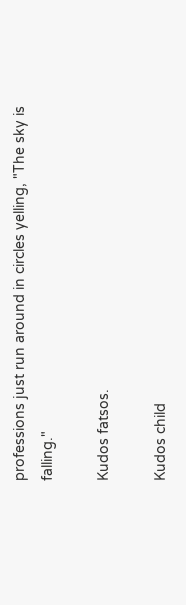professions just run around in circles yelling, "The sky is falling."

Kudos fatsos.

Kudos child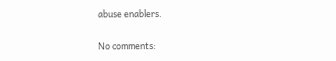abuse enablers.

No comments: